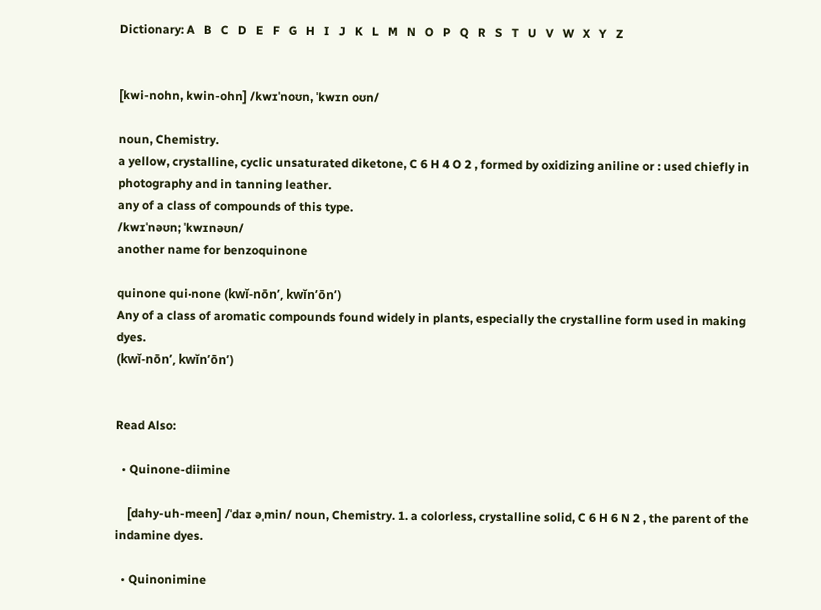Dictionary: A   B   C   D   E   F   G   H   I   J   K   L   M   N   O   P   Q   R   S   T   U   V   W   X   Y   Z


[kwi-nohn, kwin-ohn] /kwɪˈnoʊn, ˈkwɪn oʊn/

noun, Chemistry.
a yellow, crystalline, cyclic unsaturated diketone, C 6 H 4 O 2 , formed by oxidizing aniline or : used chiefly in photography and in tanning leather.
any of a class of compounds of this type.
/kwɪˈnəʊn; ˈkwɪnəʊn/
another name for benzoquinone

quinone qui·none (kwĭ-nōn’, kwĭn’ōn’)
Any of a class of aromatic compounds found widely in plants, especially the crystalline form used in making dyes.
(kwĭ-nōn’, kwĭn’ōn’)


Read Also:

  • Quinone-diimine

    [dahy-uh-meen] /ˈdaɪ əˌmin/ noun, Chemistry. 1. a colorless, crystalline solid, C 6 H 6 N 2 , the parent of the indamine dyes.

  • Quinonimine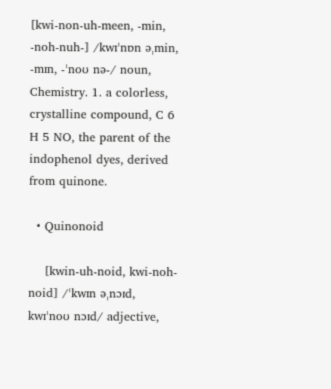[kwi-non-uh-meen, -min, -noh-nuh-] /kwɪˈnɒn əˌmin, -mɪn, -ˈnoʊ nə-/ noun, Chemistry. 1. a colorless, crystalline compound, C 6 H 5 NO, the parent of the indophenol dyes, derived from quinone.

  • Quinonoid

    [kwin-uh-noid, kwi-noh-noid] /ˈkwɪn əˌnɔɪd, kwɪˈnoʊ nɔɪd/ adjective,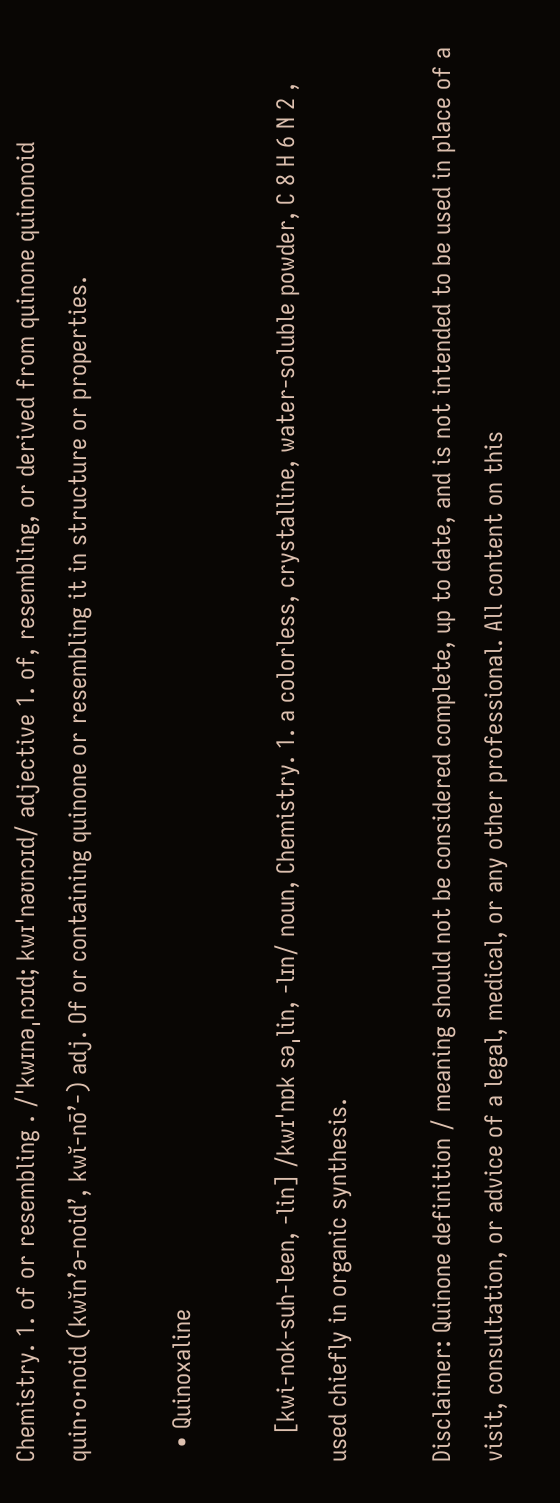Chemistry. 1. of or resembling . /ˈkwɪnəˌnɔɪd; kwɪˈnəʊnɔɪd/ adjective 1. of, resembling, or derived from quinone quinonoid quin·o·noid (kwĭn’ə-noid’, kwĭ-nō’-) adj. Of or containing quinone or resembling it in structure or properties.

  • Quinoxaline

    [kwi-nok-suh-leen, -lin] /kwɪˈnɒk səˌlin, -lɪn/ noun, Chemistry. 1. a colorless, crystalline, water-soluble powder, C 8 H 6 N 2 , used chiefly in organic synthesis.

Disclaimer: Quinone definition / meaning should not be considered complete, up to date, and is not intended to be used in place of a visit, consultation, or advice of a legal, medical, or any other professional. All content on this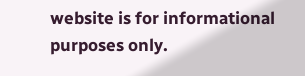website is for informational purposes only.